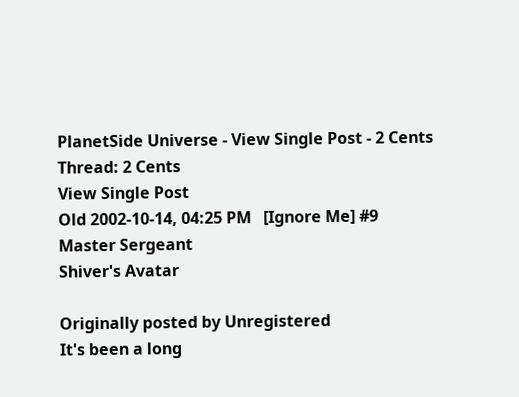PlanetSide Universe - View Single Post - 2 Cents
Thread: 2 Cents
View Single Post
Old 2002-10-14, 04:25 PM   [Ignore Me] #9
Master Sergeant
Shiver's Avatar

Originally posted by Unregistered
It's been a long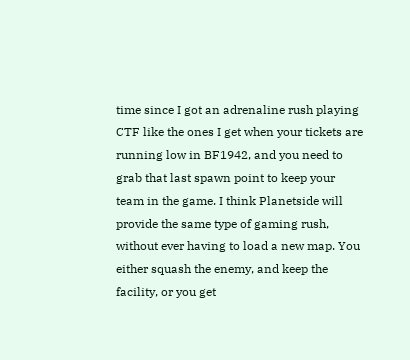time since I got an adrenaline rush playing CTF like the ones I get when your tickets are running low in BF1942, and you need to grab that last spawn point to keep your team in the game. I think Planetside will provide the same type of gaming rush, without ever having to load a new map. You either squash the enemy, and keep the facility, or you get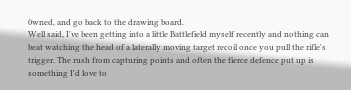0wned, and go back to the drawing board.
Well said, I've been getting into a little Battlefield myself recently and nothing can beat watching the head of a laterally moving target recoil once you pull the rifle's trigger. The rush from capturing points and often the fierce defence put up is something I'd love to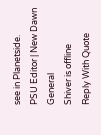see in Planetside.
PSU Editor | New Dawn General
Shiver is offline
Reply With Quote